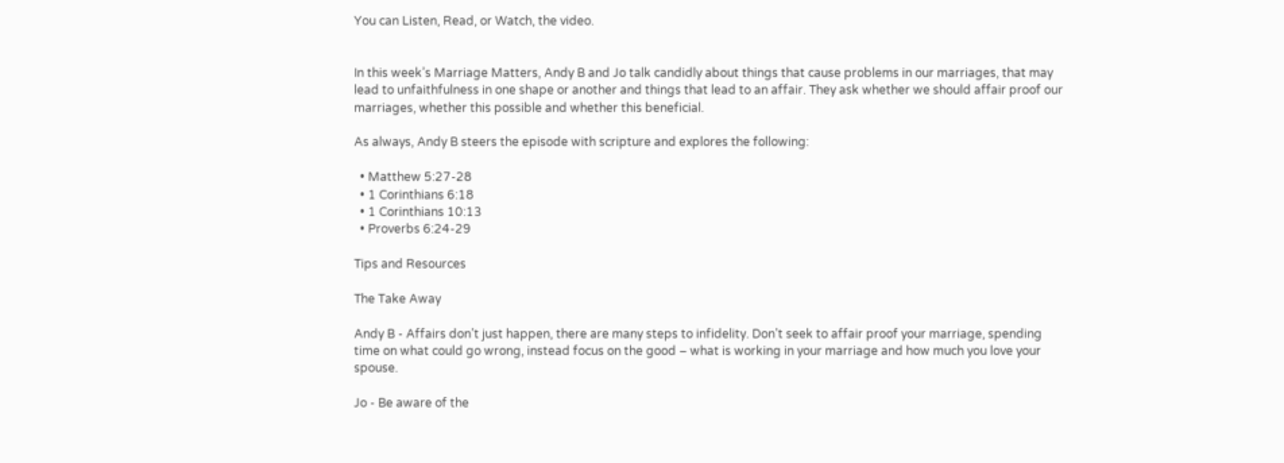You can Listen, Read, or Watch, the video.


In this week’s Marriage Matters, Andy B and Jo talk candidly about things that cause problems in our marriages, that may lead to unfaithfulness in one shape or another and things that lead to an affair. They ask whether we should affair proof our marriages, whether this possible and whether this beneficial.

As always, Andy B steers the episode with scripture and explores the following:

  • Matthew 5:27-28
  • 1 Corinthians 6:18
  • 1 Corinthians 10:13
  • Proverbs 6:24-29

Tips and Resources

The Take Away

Andy B - Affairs don’t just happen, there are many steps to infidelity. Don’t seek to affair proof your marriage, spending time on what could go wrong, instead focus on the good – what is working in your marriage and how much you love your spouse.

Jo - Be aware of the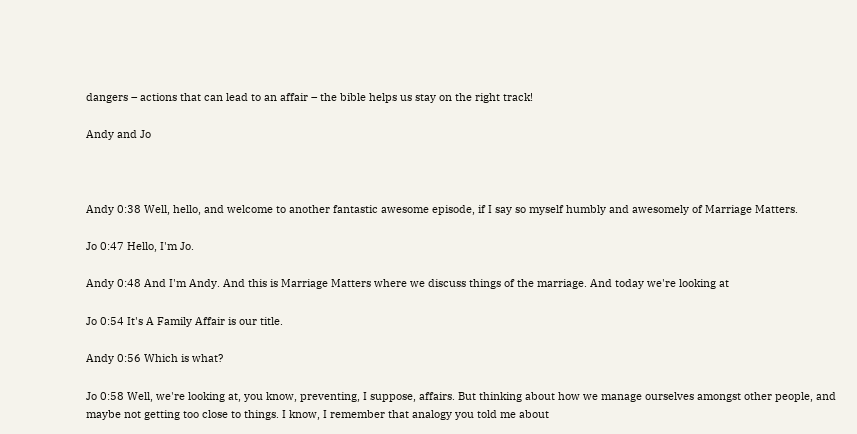dangers – actions that can lead to an affair – the bible helps us stay on the right track!

Andy and Jo



Andy 0:38 Well, hello, and welcome to another fantastic awesome episode, if I say so myself humbly and awesomely of Marriage Matters.

Jo 0:47 Hello, I'm Jo.

Andy 0:48 And I'm Andy. And this is Marriage Matters where we discuss things of the marriage. And today we're looking at

Jo 0:54 It's A Family Affair is our title.

Andy 0:56 Which is what?

Jo 0:58 Well, we're looking at, you know, preventing, I suppose, affairs. But thinking about how we manage ourselves amongst other people, and maybe not getting too close to things. I know, I remember that analogy you told me about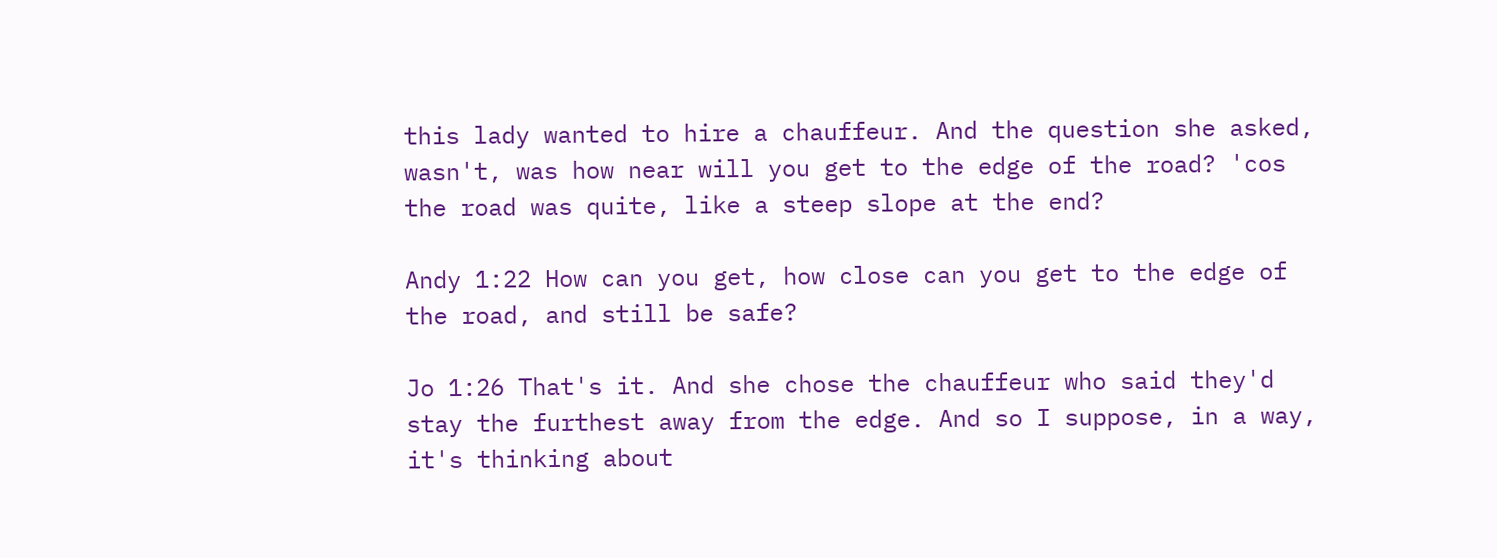this lady wanted to hire a chauffeur. And the question she asked, wasn't, was how near will you get to the edge of the road? 'cos the road was quite, like a steep slope at the end?

Andy 1:22 How can you get, how close can you get to the edge of the road, and still be safe?

Jo 1:26 That's it. And she chose the chauffeur who said they'd stay the furthest away from the edge. And so I suppose, in a way, it's thinking about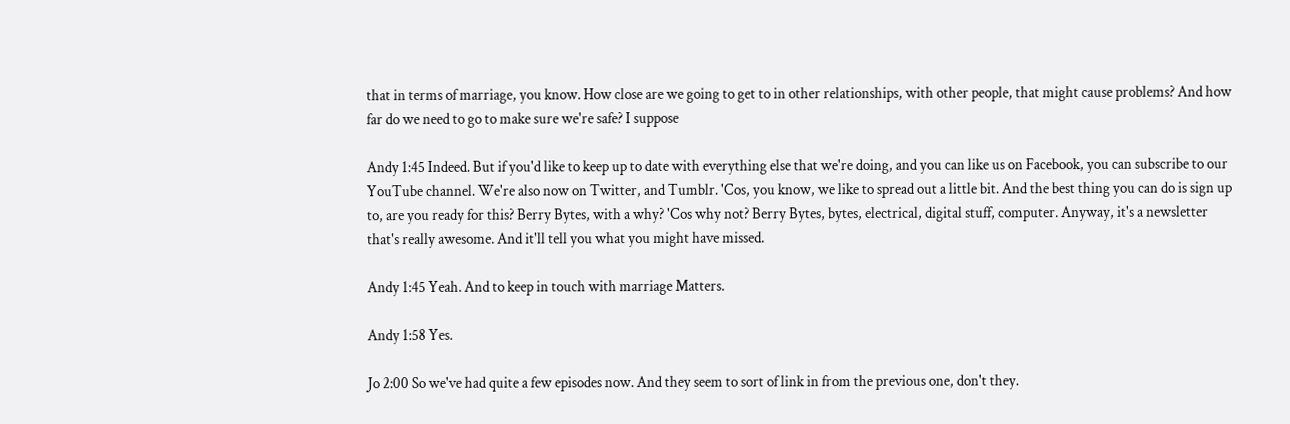that in terms of marriage, you know. How close are we going to get to in other relationships, with other people, that might cause problems? And how far do we need to go to make sure we're safe? I suppose

Andy 1:45 Indeed. But if you'd like to keep up to date with everything else that we're doing, and you can like us on Facebook, you can subscribe to our YouTube channel. We're also now on Twitter, and Tumblr. 'Cos, you know, we like to spread out a little bit. And the best thing you can do is sign up to, are you ready for this? Berry Bytes, with a why? 'Cos why not? Berry Bytes, bytes, electrical, digital stuff, computer. Anyway, it's a newsletter that's really awesome. And it'll tell you what you might have missed.

Andy 1:45 Yeah. And to keep in touch with marriage Matters.

Andy 1:58 Yes.

Jo 2:00 So we've had quite a few episodes now. And they seem to sort of link in from the previous one, don't they.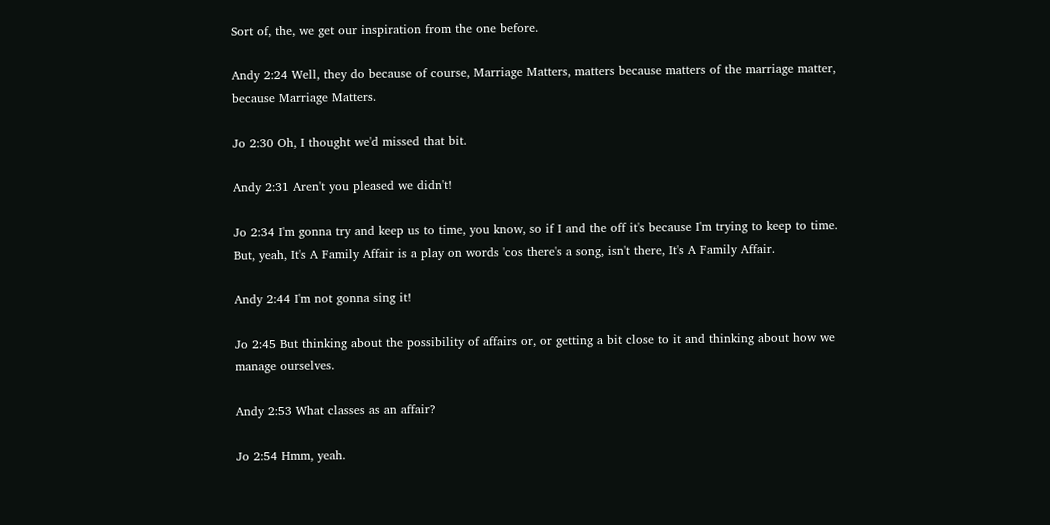Sort of, the, we get our inspiration from the one before.

Andy 2:24 Well, they do because of course, Marriage Matters, matters because matters of the marriage matter, because Marriage Matters.

Jo 2:30 Oh, I thought we'd missed that bit.

Andy 2:31 Aren't you pleased we didn't!

Jo 2:34 I'm gonna try and keep us to time, you know, so if I and the off it's because I'm trying to keep to time. But, yeah, It's A Family Affair is a play on words 'cos there's a song, isn't there, It's A Family Affair.

Andy 2:44 I'm not gonna sing it!

Jo 2:45 But thinking about the possibility of affairs or, or getting a bit close to it and thinking about how we manage ourselves.

Andy 2:53 What classes as an affair?

Jo 2:54 Hmm, yeah.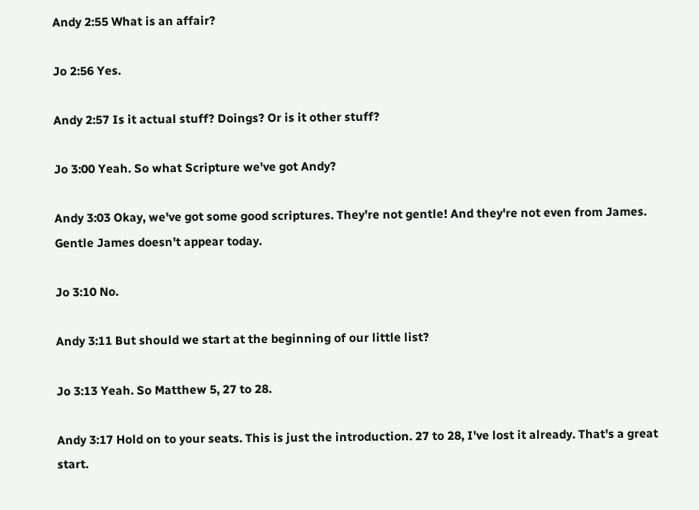Andy 2:55 What is an affair?

Jo 2:56 Yes.

Andy 2:57 Is it actual stuff? Doings? Or is it other stuff?

Jo 3:00 Yeah. So what Scripture we've got Andy?

Andy 3:03 Okay, we've got some good scriptures. They're not gentle! And they're not even from James. Gentle James doesn't appear today.

Jo 3:10 No.

Andy 3:11 But should we start at the beginning of our little list?

Jo 3:13 Yeah. So Matthew 5, 27 to 28.

Andy 3:17 Hold on to your seats. This is just the introduction. 27 to 28, I've lost it already. That's a great start.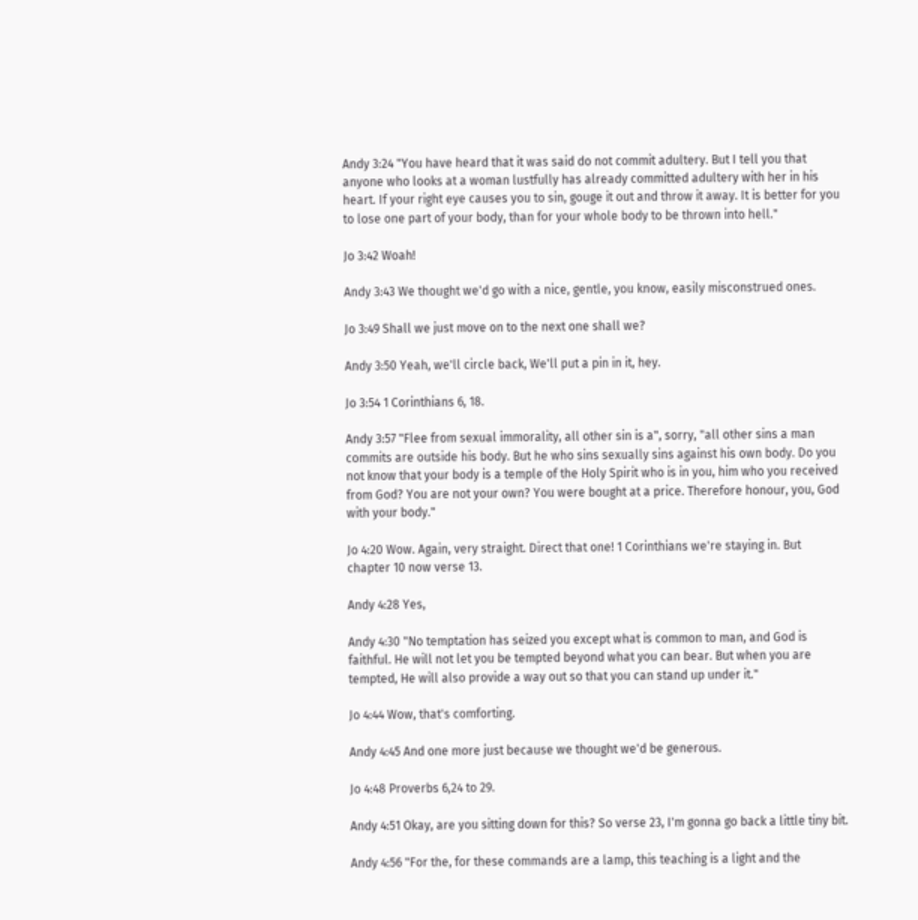Andy 3:24 "You have heard that it was said do not commit adultery. But I tell you that anyone who looks at a woman lustfully has already committed adultery with her in his heart. If your right eye causes you to sin, gouge it out and throw it away. It is better for you to lose one part of your body, than for your whole body to be thrown into hell."

Jo 3:42 Woah!

Andy 3:43 We thought we'd go with a nice, gentle, you know, easily misconstrued ones.

Jo 3:49 Shall we just move on to the next one shall we?

Andy 3:50 Yeah, we'll circle back, We'll put a pin in it, hey.

Jo 3:54 1 Corinthians 6, 18.

Andy 3:57 "Flee from sexual immorality, all other sin is a", sorry, "all other sins a man commits are outside his body. But he who sins sexually sins against his own body. Do you not know that your body is a temple of the Holy Spirit who is in you, him who you received from God? You are not your own? You were bought at a price. Therefore honour, you, God with your body."

Jo 4:20 Wow. Again, very straight. Direct that one! 1 Corinthians we're staying in. But chapter 10 now verse 13.

Andy 4:28 Yes,

Andy 4:30 "No temptation has seized you except what is common to man, and God is faithful. He will not let you be tempted beyond what you can bear. But when you are tempted, He will also provide a way out so that you can stand up under it."

Jo 4:44 Wow, that's comforting.

Andy 4:45 And one more just because we thought we'd be generous.

Jo 4:48 Proverbs 6,24 to 29.

Andy 4:51 Okay, are you sitting down for this? So verse 23, I'm gonna go back a little tiny bit.

Andy 4:56 "For the, for these commands are a lamp, this teaching is a light and the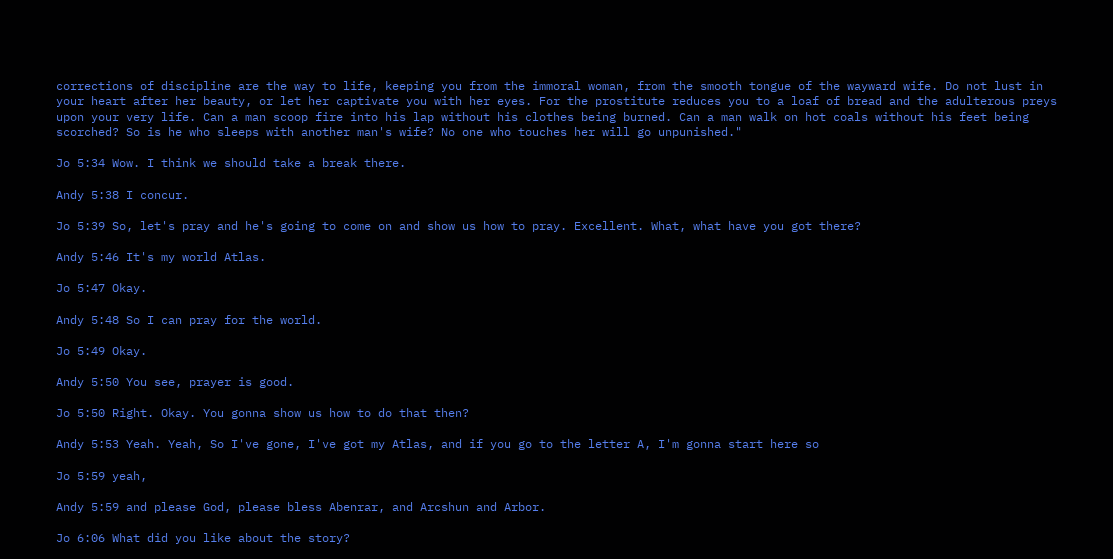corrections of discipline are the way to life, keeping you from the immoral woman, from the smooth tongue of the wayward wife. Do not lust in your heart after her beauty, or let her captivate you with her eyes. For the prostitute reduces you to a loaf of bread and the adulterous preys upon your very life. Can a man scoop fire into his lap without his clothes being burned. Can a man walk on hot coals without his feet being scorched? So is he who sleeps with another man's wife? No one who touches her will go unpunished."

Jo 5:34 Wow. I think we should take a break there.

Andy 5:38 I concur.

Jo 5:39 So, let's pray and he's going to come on and show us how to pray. Excellent. What, what have you got there?

Andy 5:46 It's my world Atlas.

Jo 5:47 Okay.

Andy 5:48 So I can pray for the world.

Jo 5:49 Okay.

Andy 5:50 You see, prayer is good.

Jo 5:50 Right. Okay. You gonna show us how to do that then?

Andy 5:53 Yeah. Yeah, So I've gone, I've got my Atlas, and if you go to the letter A, I'm gonna start here so

Jo 5:59 yeah,

Andy 5:59 and please God, please bless Abenrar, and Arcshun and Arbor.

Jo 6:06 What did you like about the story?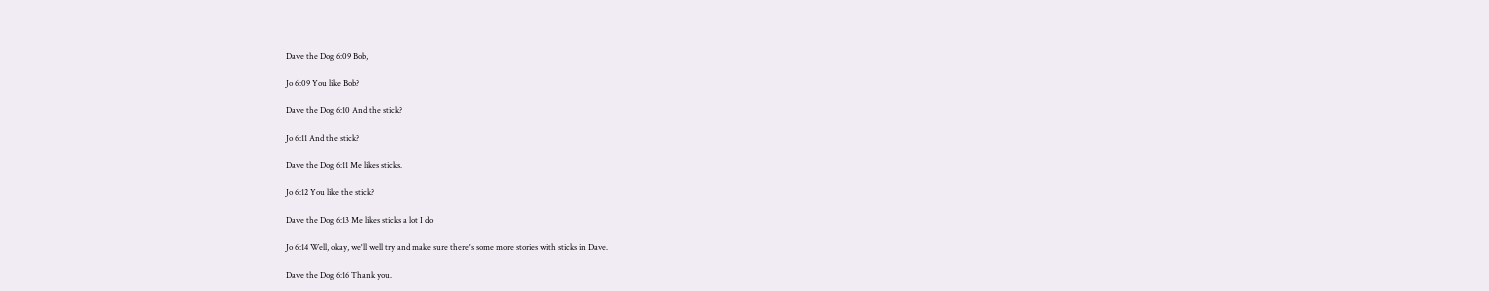Dave the Dog 6:09 Bob,

Jo 6:09 You like Bob?

Dave the Dog 6:10 And the stick?

Jo 6:11 And the stick?

Dave the Dog 6:11 Me likes sticks.

Jo 6:12 You like the stick?

Dave the Dog 6:13 Me likes sticks a lot I do

Jo 6:14 Well, okay, we'll well try and make sure there's some more stories with sticks in Dave.

Dave the Dog 6:16 Thank you.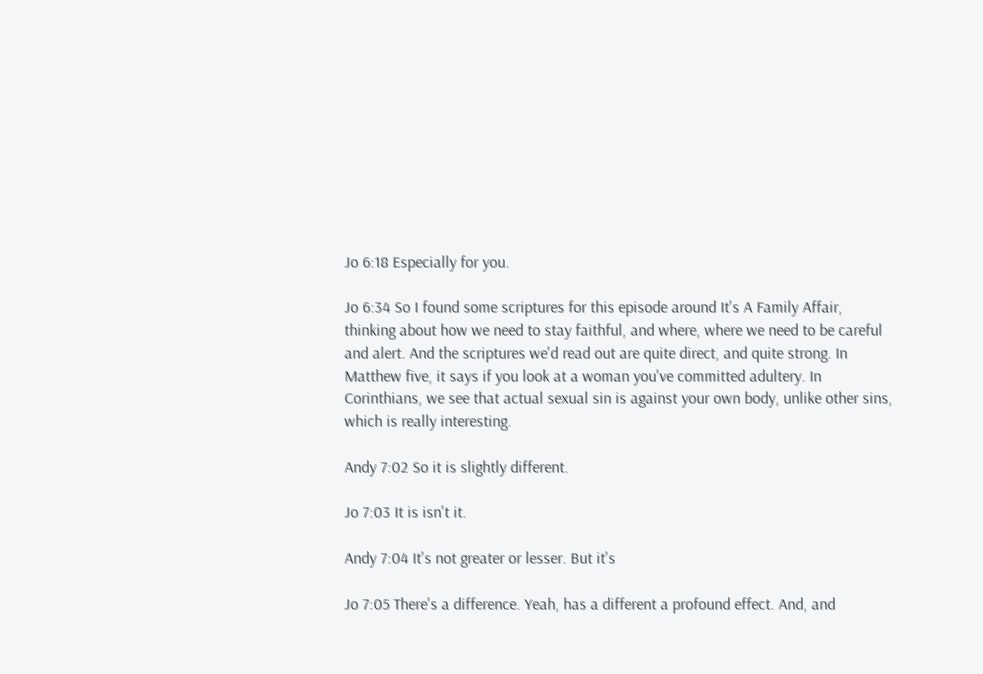Jo 6:18 Especially for you.

Jo 6:34 So I found some scriptures for this episode around It's A Family Affair, thinking about how we need to stay faithful, and where, where we need to be careful and alert. And the scriptures we'd read out are quite direct, and quite strong. In Matthew five, it says if you look at a woman you've committed adultery. In Corinthians, we see that actual sexual sin is against your own body, unlike other sins, which is really interesting.

Andy 7:02 So it is slightly different.

Jo 7:03 It is isn't it.

Andy 7:04 It's not greater or lesser. But it's

Jo 7:05 There's a difference. Yeah, has a different a profound effect. And, and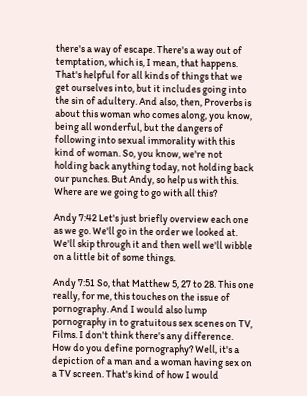there's a way of escape. There's a way out of temptation, which is, I mean, that happens. That's helpful for all kinds of things that we get ourselves into, but it includes going into the sin of adultery. And also, then, Proverbs is about this woman who comes along, you know, being all wonderful, but the dangers of following into sexual immorality with this kind of woman. So, you know, we're not holding back anything today, not holding back our punches. But Andy, so help us with this. Where are we going to go with all this?

Andy 7:42 Let's just briefly overview each one as we go. We'll go in the order we looked at. We'll skip through it and then well we'll wibble on a little bit of some things.

Andy 7:51 So, that Matthew 5, 27 to 28. This one really, for me, this touches on the issue of pornography. And I would also lump pornography in to gratuitous sex scenes on TV, Films. I don't think there's any difference. How do you define pornography? Well, it's a depiction of a man and a woman having sex on a TV screen. That's kind of how I would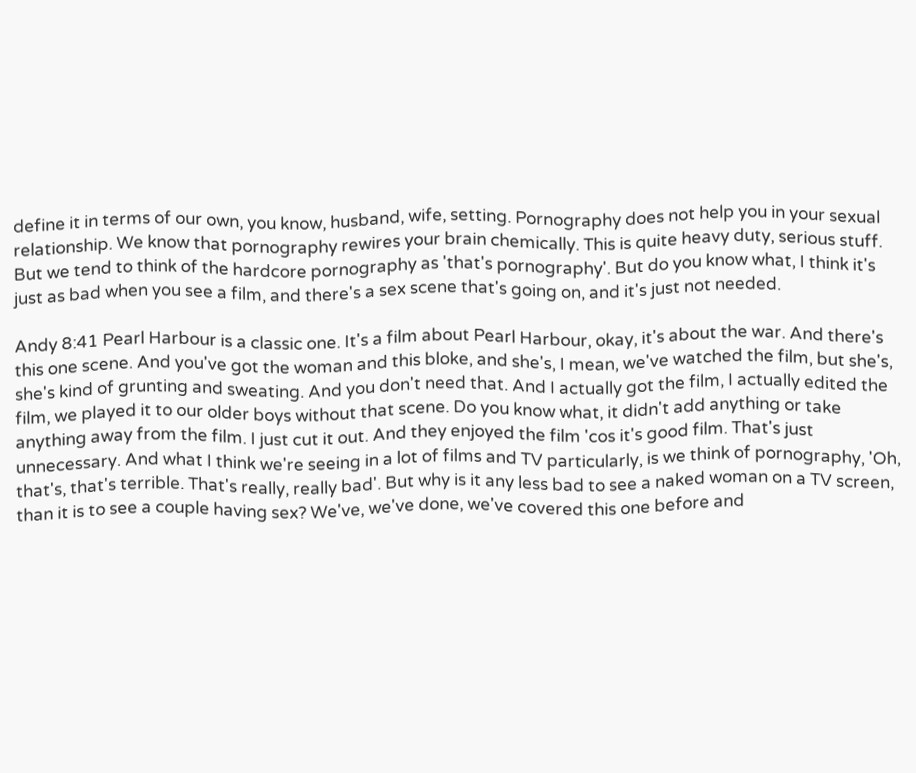define it in terms of our own, you know, husband, wife, setting. Pornography does not help you in your sexual relationship. We know that pornography rewires your brain chemically. This is quite heavy duty, serious stuff. But we tend to think of the hardcore pornography as 'that's pornography'. But do you know what, I think it's just as bad when you see a film, and there's a sex scene that's going on, and it's just not needed.

Andy 8:41 Pearl Harbour is a classic one. It's a film about Pearl Harbour, okay, it's about the war. And there's this one scene. And you've got the woman and this bloke, and she's, I mean, we've watched the film, but she's, she's kind of grunting and sweating. And you don't need that. And I actually got the film, I actually edited the film, we played it to our older boys without that scene. Do you know what, it didn't add anything or take anything away from the film. I just cut it out. And they enjoyed the film 'cos it's good film. That's just unnecessary. And what I think we're seeing in a lot of films and TV particularly, is we think of pornography, 'Oh, that's, that's terrible. That's really, really bad'. But why is it any less bad to see a naked woman on a TV screen, than it is to see a couple having sex? We've, we've done, we've covered this one before and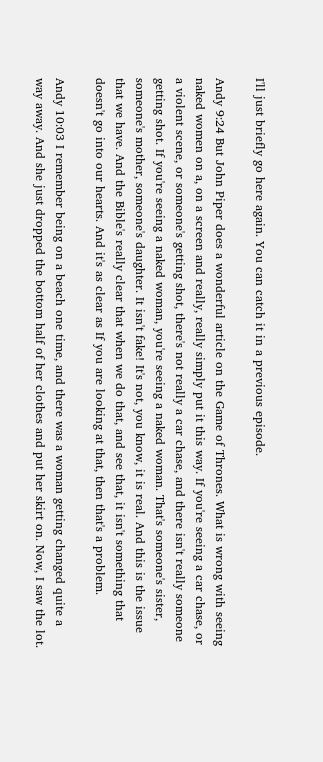I'll just briefly go here again. You can catch it in a previous episode.

Andy 9:24 But John Piper does a wonderful article on the Game of Thrones. What is wrong with seeing naked women on a, on a screen and really, really simply put it this way. If you're seeing a car chase, or a violent scene, or someone's getting shot, there's not really a car chase, and there isn't really someone getting shot. If you're seeing a naked woman, you're seeing a naked woman. That's someone's sister, someone's mother, someone's daughter. It isn't fake! It's not, you know, it is real. And this is the issue that we have. And the Bible's really clear that when we do that, and see that, it isn't something that doesn't go into our hearts. And it's as clear as If you are looking at that, then that's a problem.

Andy 10:03 I remember being on a beach one time, and there was a woman getting changed quite a way away. And she just dropped the bottom half of her clothes and put her skirt on. Now, I saw the lot.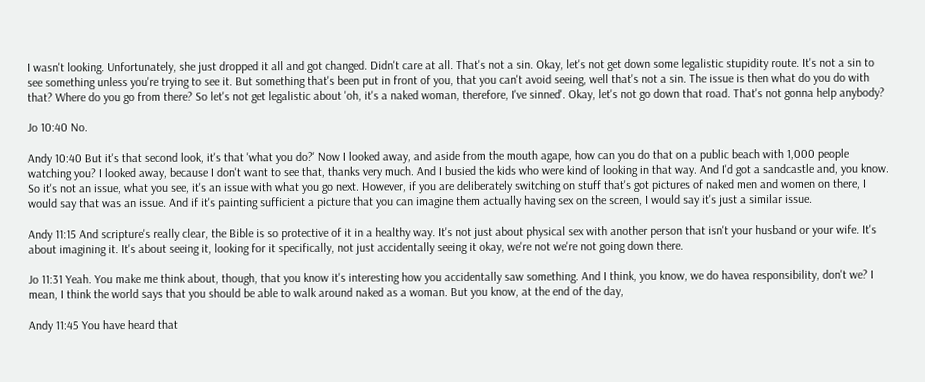I wasn't looking. Unfortunately, she just dropped it all and got changed. Didn't care at all. That's not a sin. Okay, let's not get down some legalistic stupidity route. It's not a sin to see something unless you're trying to see it. But something that's been put in front of you, that you can't avoid seeing, well that's not a sin. The issue is then what do you do with that? Where do you go from there? So let's not get legalistic about 'oh, it's a naked woman, therefore, I've sinned'. Okay, let's not go down that road. That's not gonna help anybody?

Jo 10:40 No.

Andy 10:40 But it's that second look, it's that 'what you do?' Now I looked away, and aside from the mouth agape, how can you do that on a public beach with 1,000 people watching you? I looked away, because I don't want to see that, thanks very much. And I busied the kids who were kind of looking in that way. And I'd got a sandcastle and, you know. So it's not an issue, what you see, it's an issue with what you go next. However, if you are deliberately switching on stuff that's got pictures of naked men and women on there, I would say that was an issue. And if it's painting sufficient a picture that you can imagine them actually having sex on the screen, I would say it's just a similar issue.

Andy 11:15 And scripture's really clear, the Bible is so protective of it in a healthy way. It's not just about physical sex with another person that isn't your husband or your wife. It's about imagining it. It's about seeing it, looking for it specifically, not just accidentally seeing it okay, we're not we're not going down there.

Jo 11:31 Yeah. You make me think about, though, that you know it's interesting how you accidentally saw something. And I think, you know, we do havea responsibility, don't we? I mean, I think the world says that you should be able to walk around naked as a woman. But you know, at the end of the day,

Andy 11:45 You have heard that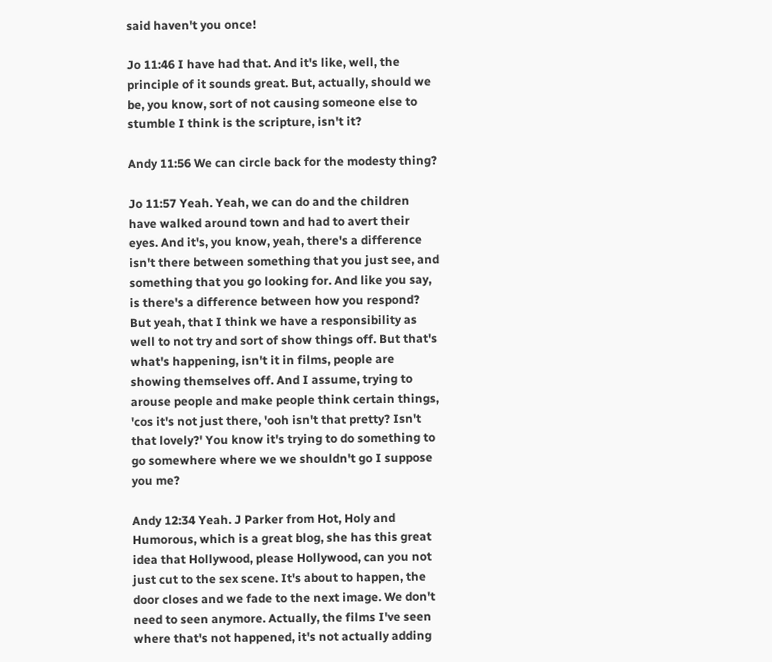said haven't you once!

Jo 11:46 I have had that. And it's like, well, the principle of it sounds great. But, actually, should we be, you know, sort of not causing someone else to stumble I think is the scripture, isn't it?

Andy 11:56 We can circle back for the modesty thing?

Jo 11:57 Yeah. Yeah, we can do and the children have walked around town and had to avert their eyes. And it's, you know, yeah, there's a difference isn't there between something that you just see, and something that you go looking for. And like you say, is there's a difference between how you respond? But yeah, that I think we have a responsibility as well to not try and sort of show things off. But that's what's happening, isn't it in films, people are showing themselves off. And I assume, trying to arouse people and make people think certain things, 'cos it's not just there, 'ooh isn't that pretty? Isn't that lovely?' You know it's trying to do something to go somewhere where we we shouldn't go I suppose you me?

Andy 12:34 Yeah. J Parker from Hot, Holy and Humorous, which is a great blog, she has this great idea that Hollywood, please Hollywood, can you not just cut to the sex scene. It's about to happen, the door closes and we fade to the next image. We don't need to seen anymore. Actually, the films I've seen where that's not happened, it's not actually adding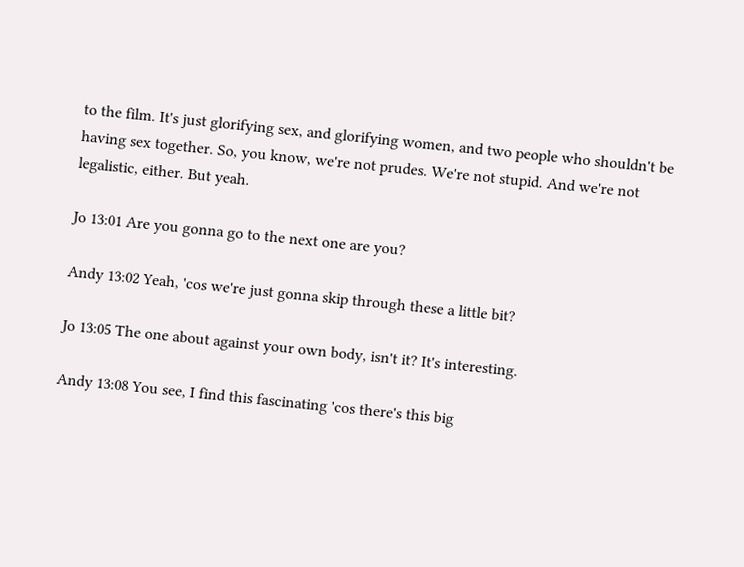to the film. It's just glorifying sex, and glorifying women, and two people who shouldn't be having sex together. So, you know, we're not prudes. We're not stupid. And we're not legalistic, either. But yeah.

Jo 13:01 Are you gonna go to the next one are you?

Andy 13:02 Yeah, 'cos we're just gonna skip through these a little bit?

Jo 13:05 The one about against your own body, isn't it? It's interesting.

Andy 13:08 You see, I find this fascinating 'cos there's this big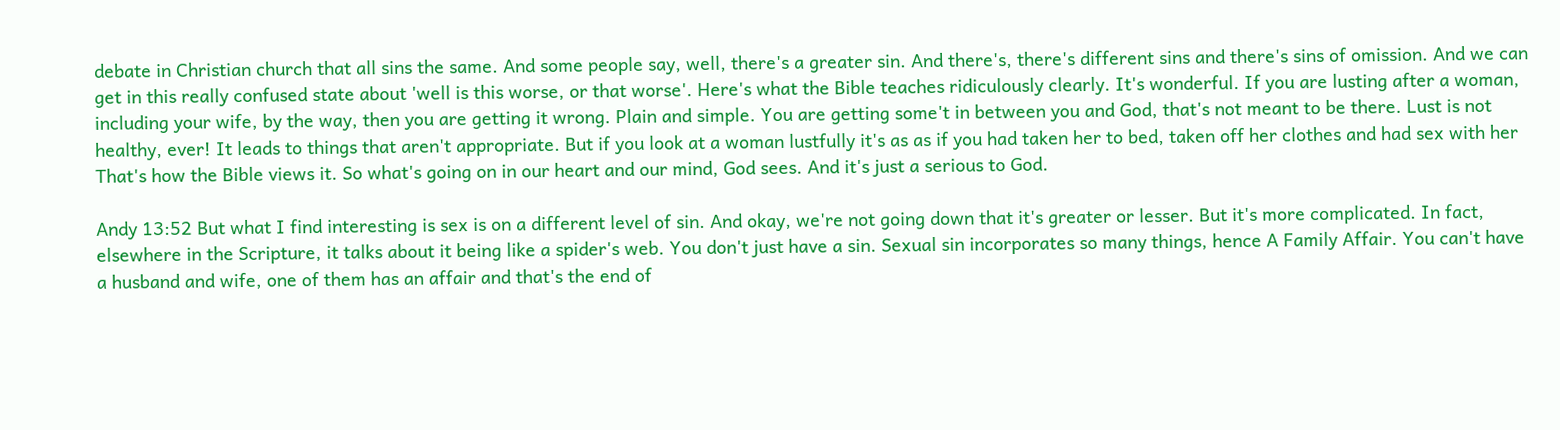debate in Christian church that all sins the same. And some people say, well, there's a greater sin. And there's, there's different sins and there's sins of omission. And we can get in this really confused state about 'well is this worse, or that worse'. Here's what the Bible teaches ridiculously clearly. It's wonderful. If you are lusting after a woman, including your wife, by the way, then you are getting it wrong. Plain and simple. You are getting some't in between you and God, that's not meant to be there. Lust is not healthy, ever! It leads to things that aren't appropriate. But if you look at a woman lustfully it's as as if you had taken her to bed, taken off her clothes and had sex with her That's how the Bible views it. So what's going on in our heart and our mind, God sees. And it's just a serious to God.

Andy 13:52 But what I find interesting is sex is on a different level of sin. And okay, we're not going down that it's greater or lesser. But it's more complicated. In fact, elsewhere in the Scripture, it talks about it being like a spider's web. You don't just have a sin. Sexual sin incorporates so many things, hence A Family Affair. You can't have a husband and wife, one of them has an affair and that's the end of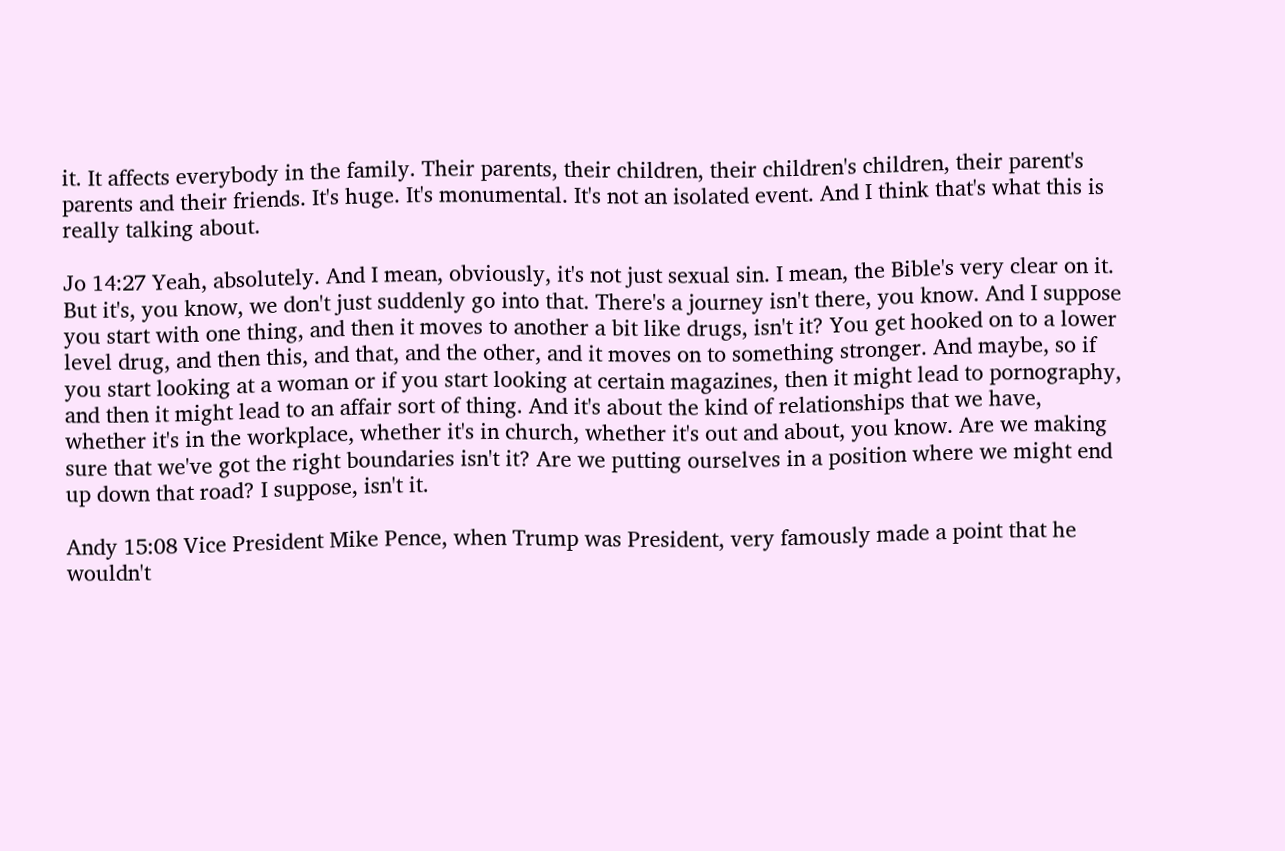it. It affects everybody in the family. Their parents, their children, their children's children, their parent's parents and their friends. It's huge. It's monumental. It's not an isolated event. And I think that's what this is really talking about.

Jo 14:27 Yeah, absolutely. And I mean, obviously, it's not just sexual sin. I mean, the Bible's very clear on it. But it's, you know, we don't just suddenly go into that. There's a journey isn't there, you know. And I suppose you start with one thing, and then it moves to another a bit like drugs, isn't it? You get hooked on to a lower level drug, and then this, and that, and the other, and it moves on to something stronger. And maybe, so if you start looking at a woman or if you start looking at certain magazines, then it might lead to pornography, and then it might lead to an affair sort of thing. And it's about the kind of relationships that we have, whether it's in the workplace, whether it's in church, whether it's out and about, you know. Are we making sure that we've got the right boundaries isn't it? Are we putting ourselves in a position where we might end up down that road? I suppose, isn't it.

Andy 15:08 Vice President Mike Pence, when Trump was President, very famously made a point that he wouldn't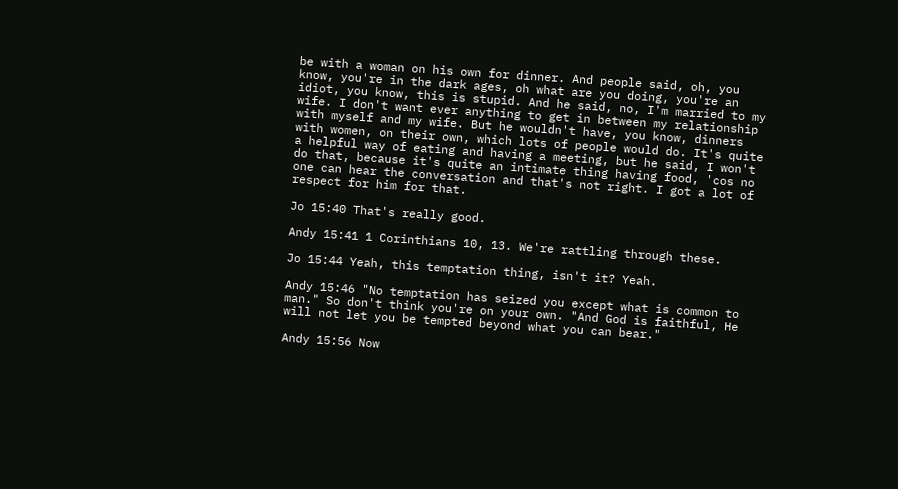be with a woman on his own for dinner. And people said, oh, you know, you're in the dark ages, oh what are you doing, you're an idiot, you know, this is stupid. And he said, no, I'm married to my wife. I don't want ever anything to get in between my relationship with myself and my wife. But he wouldn't have, you know, dinners with women, on their own, which lots of people would do. It's quite a helpful way of eating and having a meeting, but he said, I won't do that, because it's quite an intimate thing having food, 'cos no one can hear the conversation and that's not right. I got a lot of respect for him for that.

Jo 15:40 That's really good.

Andy 15:41 1 Corinthians 10, 13. We're rattling through these.

Jo 15:44 Yeah, this temptation thing, isn't it? Yeah.

Andy 15:46 "No temptation has seized you except what is common to man." So don't think you're on your own. "And God is faithful, He will not let you be tempted beyond what you can bear."

Andy 15:56 Now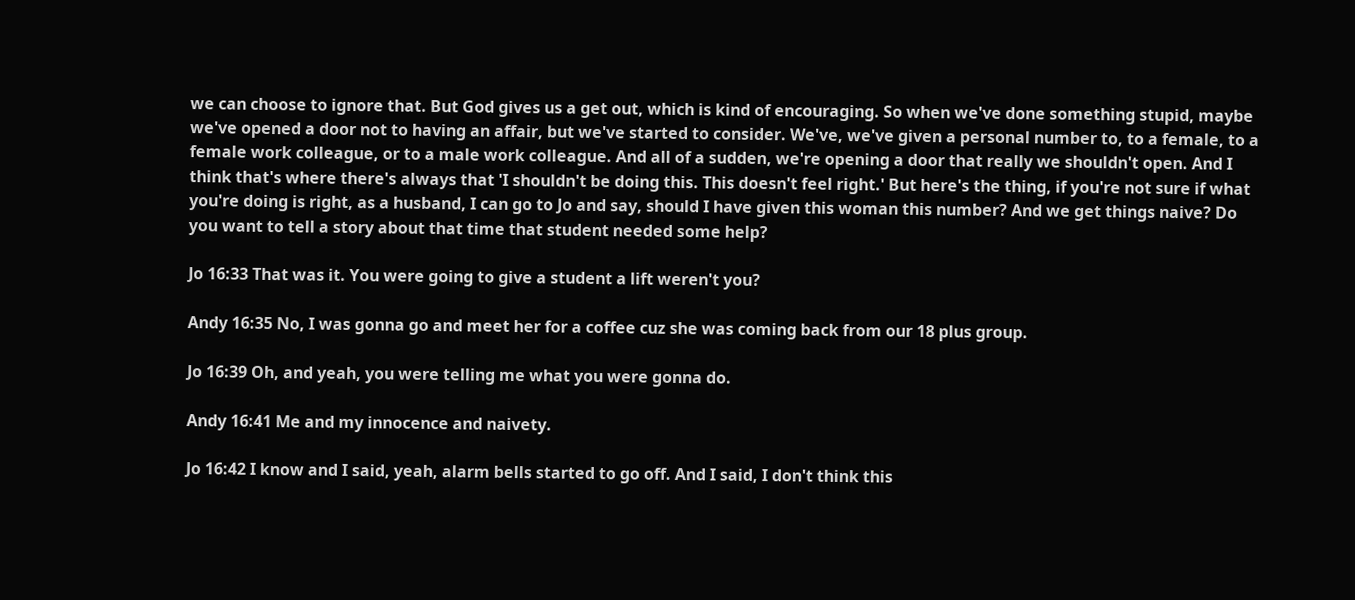we can choose to ignore that. But God gives us a get out, which is kind of encouraging. So when we've done something stupid, maybe we've opened a door not to having an affair, but we've started to consider. We've, we've given a personal number to, to a female, to a female work colleague, or to a male work colleague. And all of a sudden, we're opening a door that really we shouldn't open. And I think that's where there's always that 'I shouldn't be doing this. This doesn't feel right.' But here's the thing, if you're not sure if what you're doing is right, as a husband, I can go to Jo and say, should I have given this woman this number? And we get things naive? Do you want to tell a story about that time that student needed some help?

Jo 16:33 That was it. You were going to give a student a lift weren't you?

Andy 16:35 No, I was gonna go and meet her for a coffee cuz she was coming back from our 18 plus group.

Jo 16:39 Oh, and yeah, you were telling me what you were gonna do.

Andy 16:41 Me and my innocence and naivety.

Jo 16:42 I know and I said, yeah, alarm bells started to go off. And I said, I don't think this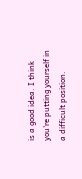is a good idea. I think you're putting yourself in a difficult position.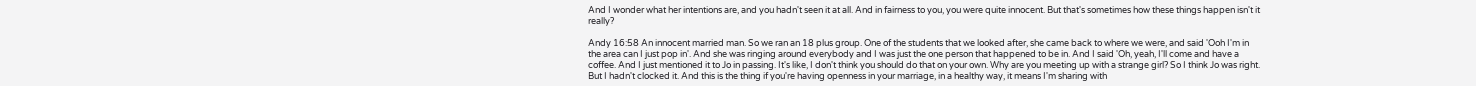And I wonder what her intentions are, and you hadn't seen it at all. And in fairness to you, you were quite innocent. But that's sometimes how these things happen isn't it really?

Andy 16:58 An innocent married man. So we ran an 18 plus group. One of the students that we looked after, she came back to where we were, and said 'Ooh I'm in the area can I just pop in'. And she was ringing around everybody and I was just the one person that happened to be in. And I said 'Oh, yeah, I'll come and have a coffee. And I just mentioned it to Jo in passing. It's like, I don't think you should do that on your own. Why are you meeting up with a strange girl? So I think Jo was right. But I hadn't clocked it. And this is the thing if you're having openness in your marriage, in a healthy way, it means I'm sharing with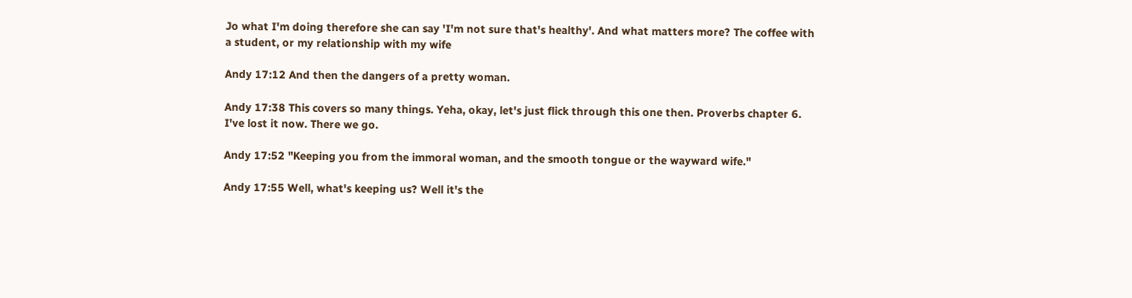Jo what I'm doing therefore she can say 'I'm not sure that's healthy'. And what matters more? The coffee with a student, or my relationship with my wife

Andy 17:12 And then the dangers of a pretty woman.

Andy 17:38 This covers so many things. Yeha, okay, let's just flick through this one then. Proverbs chapter 6. I've lost it now. There we go.

Andy 17:52 "Keeping you from the immoral woman, and the smooth tongue or the wayward wife."

Andy 17:55 Well, what's keeping us? Well it's the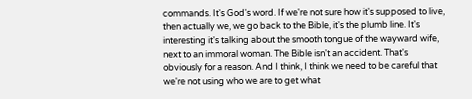commands. It's God's word. If we're not sure how it's supposed to live, then actually we, we go back to the Bible, it's the plumb line. It's interesting it's talking about the smooth tongue of the wayward wife, next to an immoral woman. The Bible isn't an accident. That's obviously for a reason. And I think, I think we need to be careful that we're not using who we are to get what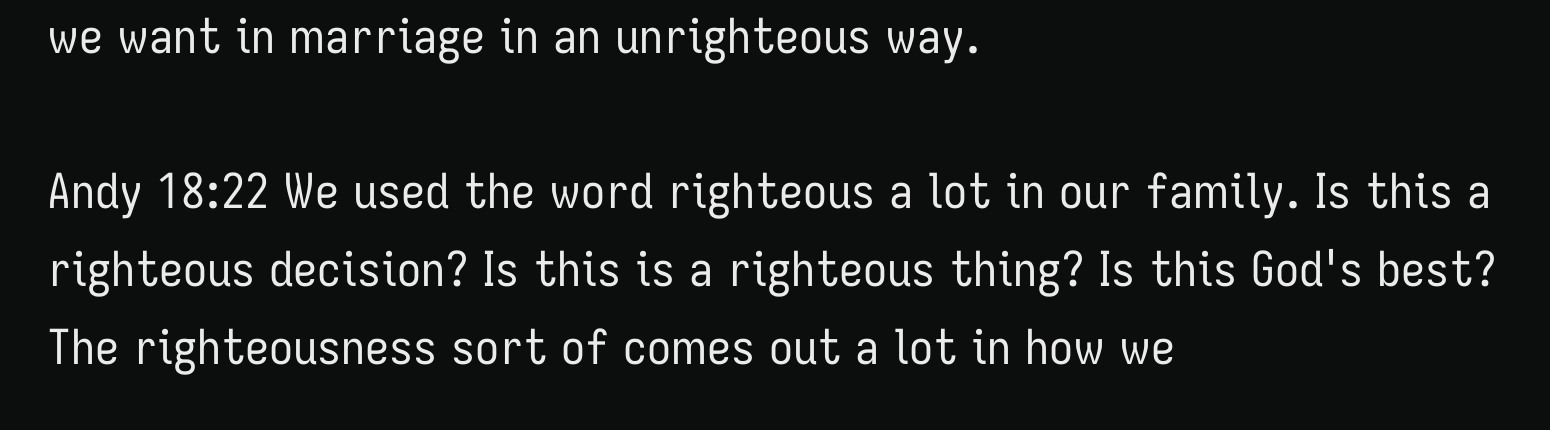we want in marriage in an unrighteous way.

Andy 18:22 We used the word righteous a lot in our family. Is this a righteous decision? Is this is a righteous thing? Is this God's best? The righteousness sort of comes out a lot in how we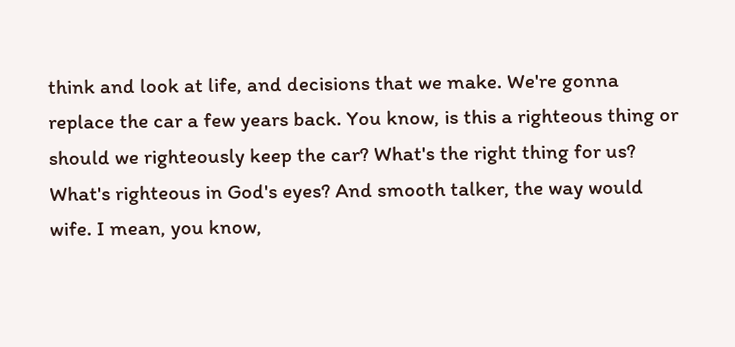think and look at life, and decisions that we make. We're gonna replace the car a few years back. You know, is this a righteous thing or should we righteously keep the car? What's the right thing for us? What's righteous in God's eyes? And smooth talker, the way would wife. I mean, you know,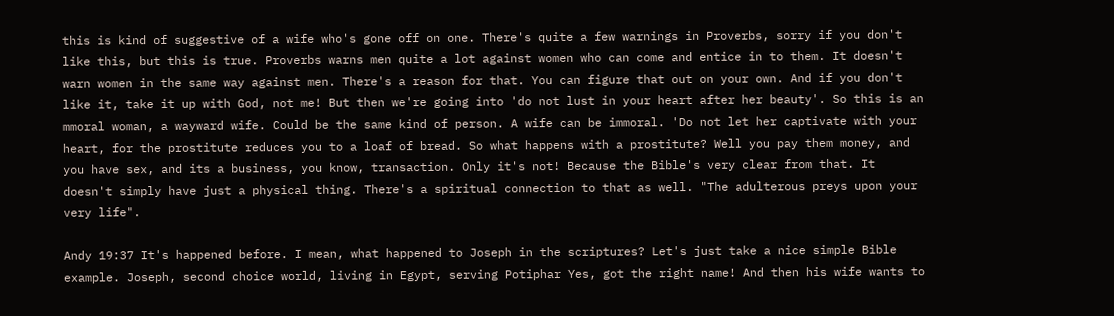this is kind of suggestive of a wife who's gone off on one. There's quite a few warnings in Proverbs, sorry if you don't like this, but this is true. Proverbs warns men quite a lot against women who can come and entice in to them. It doesn't warn women in the same way against men. There's a reason for that. You can figure that out on your own. And if you don't like it, take it up with God, not me! But then we're going into 'do not lust in your heart after her beauty'. So this is an mmoral woman, a wayward wife. Could be the same kind of person. A wife can be immoral. 'Do not let her captivate with your heart, for the prostitute reduces you to a loaf of bread. So what happens with a prostitute? Well you pay them money, and you have sex, and its a business, you know, transaction. Only it's not! Because the Bible's very clear from that. It doesn't simply have just a physical thing. There's a spiritual connection to that as well. "The adulterous preys upon your very life".

Andy 19:37 It's happened before. I mean, what happened to Joseph in the scriptures? Let's just take a nice simple Bible example. Joseph, second choice world, living in Egypt, serving Potiphar Yes, got the right name! And then his wife wants to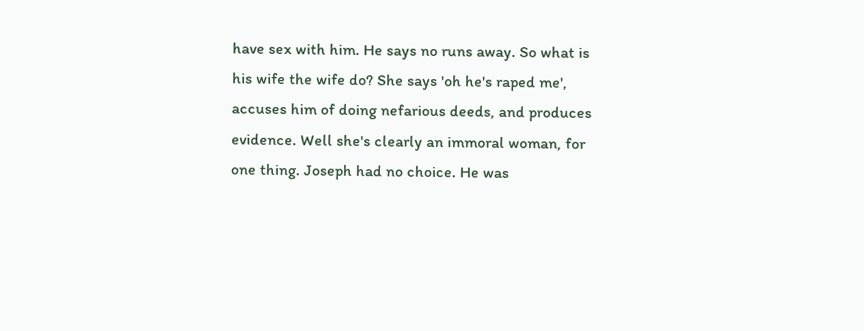have sex with him. He says no runs away. So what is his wife the wife do? She says 'oh he's raped me', accuses him of doing nefarious deeds, and produces evidence. Well she's clearly an immoral woman, for one thing. Joseph had no choice. He was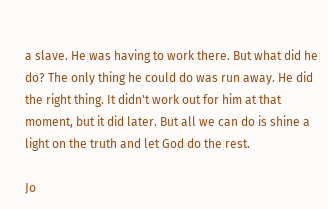a slave. He was having to work there. But what did he do? The only thing he could do was run away. He did the right thing. It didn't work out for him at that moment, but it did later. But all we can do is shine a light on the truth and let God do the rest.

Jo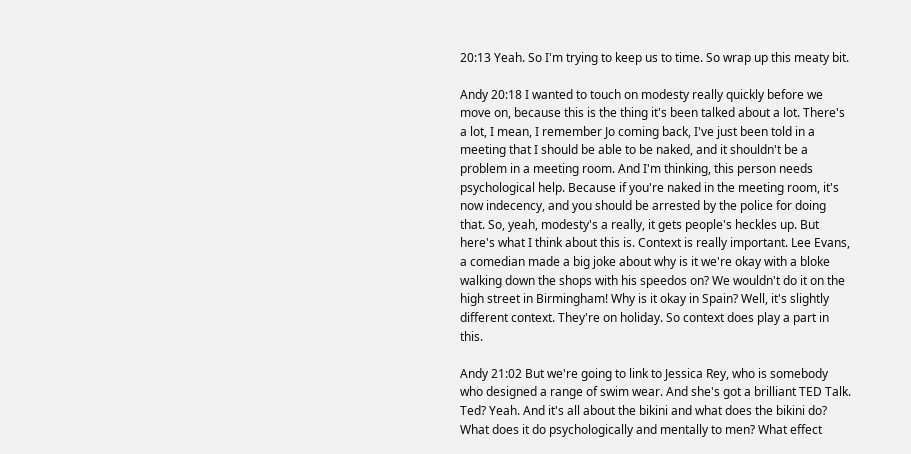20:13 Yeah. So I'm trying to keep us to time. So wrap up this meaty bit.

Andy 20:18 I wanted to touch on modesty really quickly before we move on, because this is the thing it's been talked about a lot. There's a lot, I mean, I remember Jo coming back, I've just been told in a meeting that I should be able to be naked, and it shouldn't be a problem in a meeting room. And I'm thinking, this person needs psychological help. Because if you're naked in the meeting room, it's now indecency, and you should be arrested by the police for doing that. So, yeah, modesty's a really, it gets people's heckles up. But here's what I think about this is. Context is really important. Lee Evans, a comedian made a big joke about why is it we're okay with a bloke walking down the shops with his speedos on? We wouldn't do it on the high street in Birmingham! Why is it okay in Spain? Well, it's slightly different context. They're on holiday. So context does play a part in this.

Andy 21:02 But we're going to link to Jessica Rey, who is somebody who designed a range of swim wear. And she's got a brilliant TED Talk. Ted? Yeah. And it's all about the bikini and what does the bikini do? What does it do psychologically and mentally to men? What effect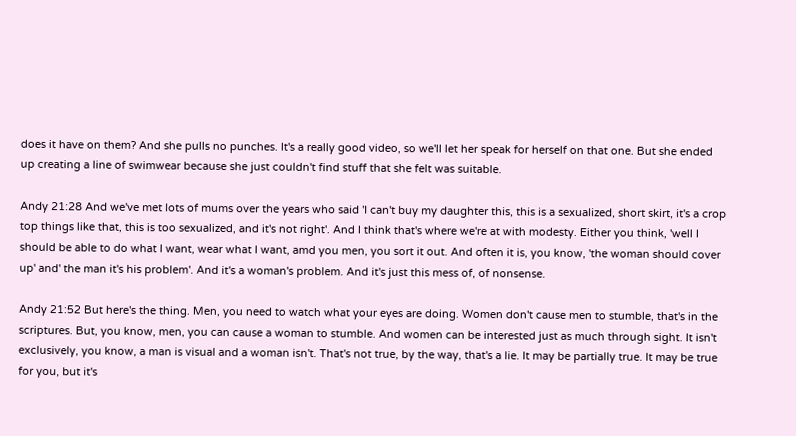does it have on them? And she pulls no punches. It's a really good video, so we'll let her speak for herself on that one. But she ended up creating a line of swimwear because she just couldn't find stuff that she felt was suitable.

Andy 21:28 And we've met lots of mums over the years who said 'I can't buy my daughter this, this is a sexualized, short skirt, it's a crop top things like that, this is too sexualized, and it's not right'. And I think that's where we're at with modesty. Either you think, 'well I should be able to do what I want, wear what I want, amd you men, you sort it out. And often it is, you know, 'the woman should cover up' and' the man it's his problem'. And it's a woman's problem. And it's just this mess of, of nonsense.

Andy 21:52 But here's the thing. Men, you need to watch what your eyes are doing. Women don't cause men to stumble, that's in the scriptures. But, you know, men, you can cause a woman to stumble. And women can be interested just as much through sight. It isn't exclusively, you know, a man is visual and a woman isn't. That's not true, by the way, that's a lie. It may be partially true. It may be true for you, but it's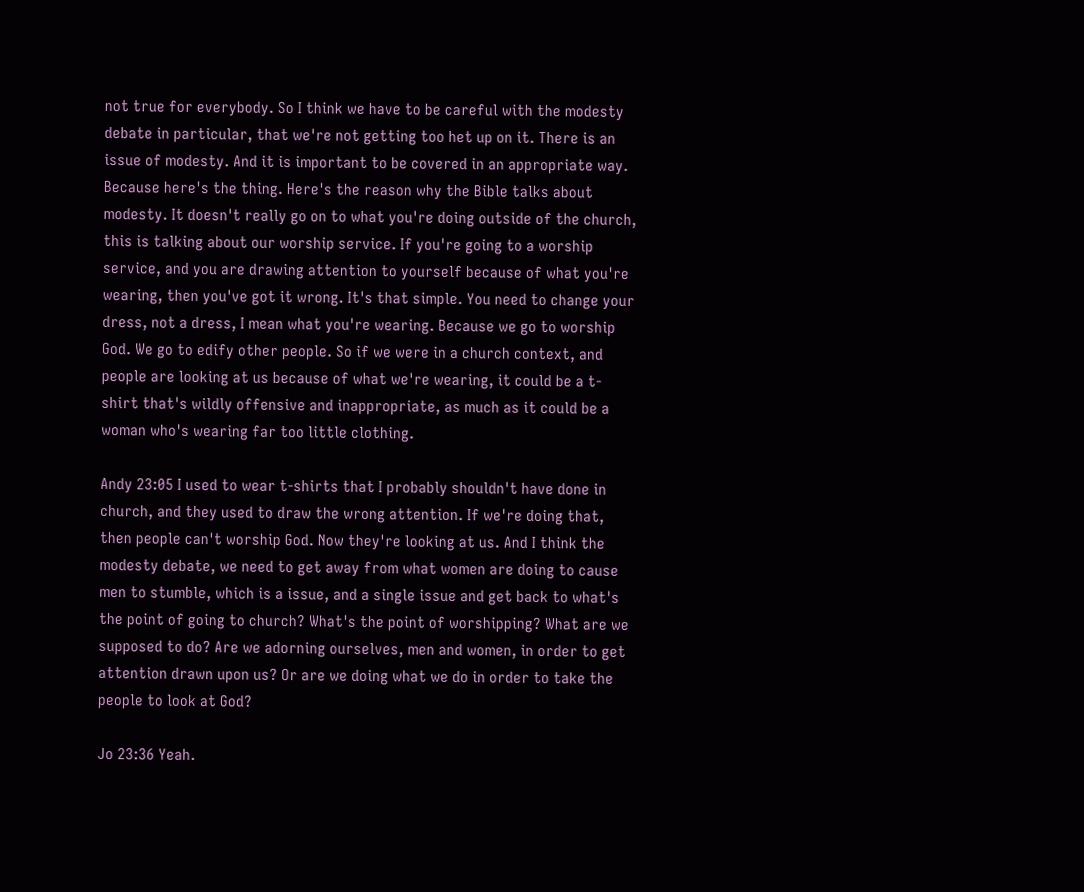not true for everybody. So I think we have to be careful with the modesty debate in particular, that we're not getting too het up on it. There is an issue of modesty. And it is important to be covered in an appropriate way. Because here's the thing. Here's the reason why the Bible talks about modesty. It doesn't really go on to what you're doing outside of the church, this is talking about our worship service. If you're going to a worship service, and you are drawing attention to yourself because of what you're wearing, then you've got it wrong. It's that simple. You need to change your dress, not a dress, I mean what you're wearing. Because we go to worship God. We go to edify other people. So if we were in a church context, and people are looking at us because of what we're wearing, it could be a t-shirt that's wildly offensive and inappropriate, as much as it could be a woman who's wearing far too little clothing.

Andy 23:05 I used to wear t-shirts that I probably shouldn't have done in church, and they used to draw the wrong attention. If we're doing that, then people can't worship God. Now they're looking at us. And I think the modesty debate, we need to get away from what women are doing to cause men to stumble, which is a issue, and a single issue and get back to what's the point of going to church? What's the point of worshipping? What are we supposed to do? Are we adorning ourselves, men and women, in order to get attention drawn upon us? Or are we doing what we do in order to take the people to look at God?

Jo 23:36 Yeah.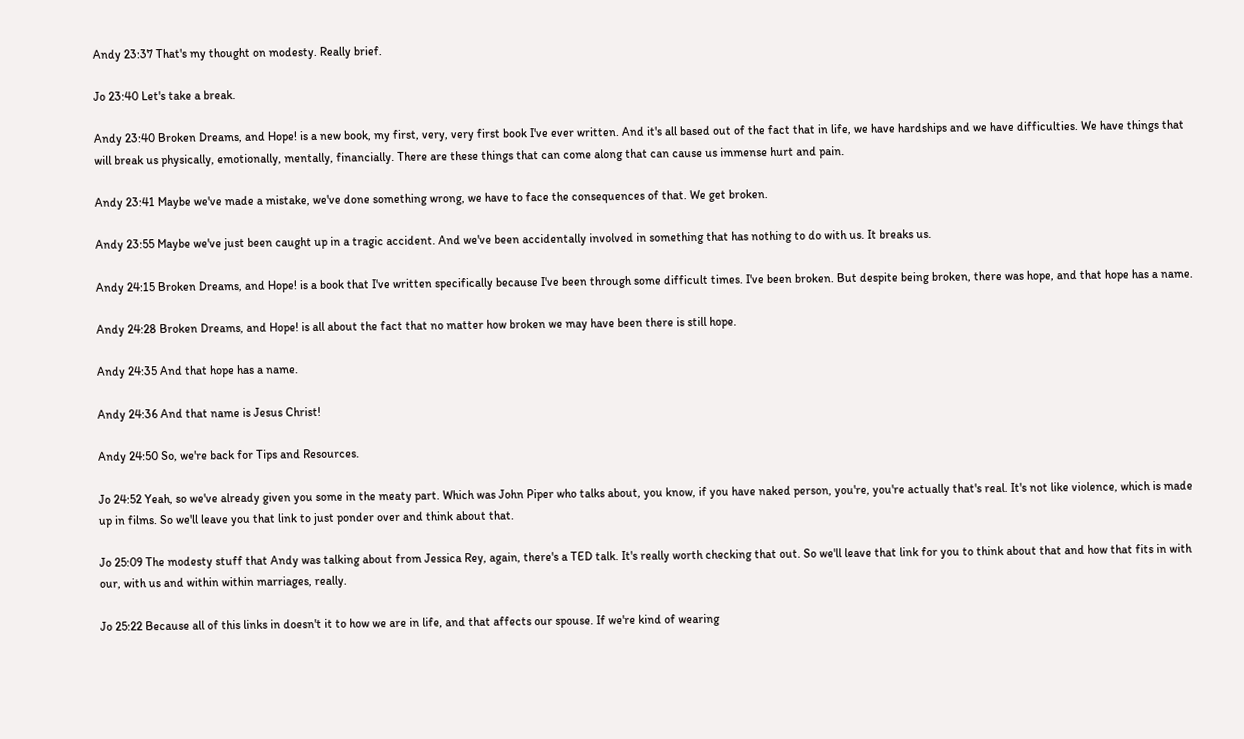Andy 23:37 That's my thought on modesty. Really brief.

Jo 23:40 Let's take a break.

Andy 23:40 Broken Dreams, and Hope! is a new book, my first, very, very first book I've ever written. And it's all based out of the fact that in life, we have hardships and we have difficulties. We have things that will break us physically, emotionally, mentally, financially. There are these things that can come along that can cause us immense hurt and pain.

Andy 23:41 Maybe we've made a mistake, we've done something wrong, we have to face the consequences of that. We get broken.

Andy 23:55 Maybe we've just been caught up in a tragic accident. And we've been accidentally involved in something that has nothing to do with us. It breaks us.

Andy 24:15 Broken Dreams, and Hope! is a book that I've written specifically because I've been through some difficult times. I've been broken. But despite being broken, there was hope, and that hope has a name.

Andy 24:28 Broken Dreams, and Hope! is all about the fact that no matter how broken we may have been there is still hope.

Andy 24:35 And that hope has a name.

Andy 24:36 And that name is Jesus Christ!

Andy 24:50 So, we're back for Tips and Resources.

Jo 24:52 Yeah, so we've already given you some in the meaty part. Which was John Piper who talks about, you know, if you have naked person, you're, you're actually that's real. It's not like violence, which is made up in films. So we'll leave you that link to just ponder over and think about that.

Jo 25:09 The modesty stuff that Andy was talking about from Jessica Rey, again, there's a TED talk. It's really worth checking that out. So we'll leave that link for you to think about that and how that fits in with our, with us and within within marriages, really.

Jo 25:22 Because all of this links in doesn't it to how we are in life, and that affects our spouse. If we're kind of wearing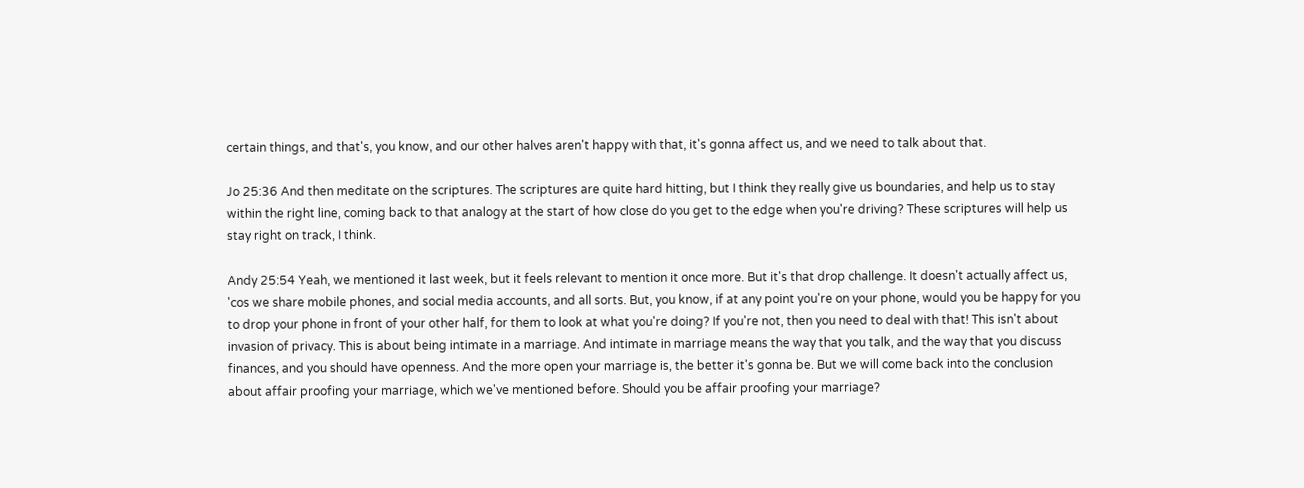certain things, and that's, you know, and our other halves aren't happy with that, it's gonna affect us, and we need to talk about that.

Jo 25:36 And then meditate on the scriptures. The scriptures are quite hard hitting, but I think they really give us boundaries, and help us to stay within the right line, coming back to that analogy at the start of how close do you get to the edge when you're driving? These scriptures will help us stay right on track, I think.

Andy 25:54 Yeah, we mentioned it last week, but it feels relevant to mention it once more. But it's that drop challenge. It doesn't actually affect us, 'cos we share mobile phones, and social media accounts, and all sorts. But, you know, if at any point you're on your phone, would you be happy for you to drop your phone in front of your other half, for them to look at what you're doing? If you're not, then you need to deal with that! This isn't about invasion of privacy. This is about being intimate in a marriage. And intimate in marriage means the way that you talk, and the way that you discuss finances, and you should have openness. And the more open your marriage is, the better it's gonna be. But we will come back into the conclusion about affair proofing your marriage, which we've mentioned before. Should you be affair proofing your marriage?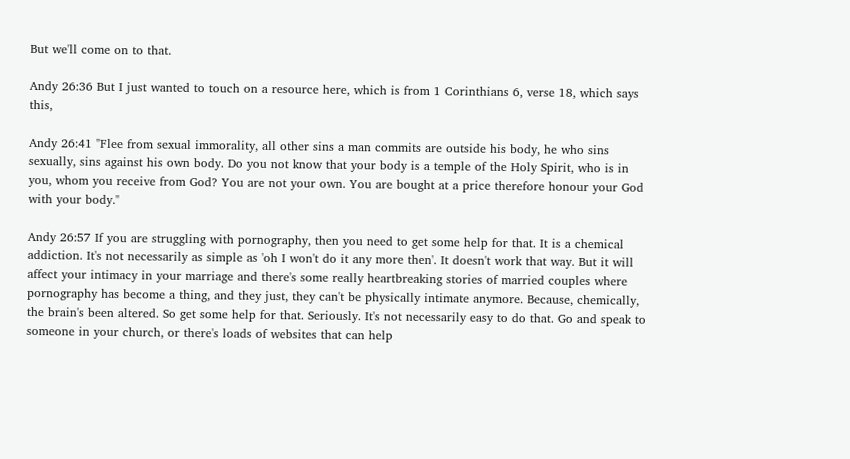But we'll come on to that.

Andy 26:36 But I just wanted to touch on a resource here, which is from 1 Corinthians 6, verse 18, which says this,

Andy 26:41 "Flee from sexual immorality, all other sins a man commits are outside his body, he who sins sexually, sins against his own body. Do you not know that your body is a temple of the Holy Spirit, who is in you, whom you receive from God? You are not your own. You are bought at a price therefore honour your God with your body."

Andy 26:57 If you are struggling with pornography, then you need to get some help for that. It is a chemical addiction. It's not necessarily as simple as 'oh I won't do it any more then'. It doesn't work that way. But it will affect your intimacy in your marriage and there's some really heartbreaking stories of married couples where pornography has become a thing, and they just, they can't be physically intimate anymore. Because, chemically, the brain's been altered. So get some help for that. Seriously. It's not necessarily easy to do that. Go and speak to someone in your church, or there's loads of websites that can help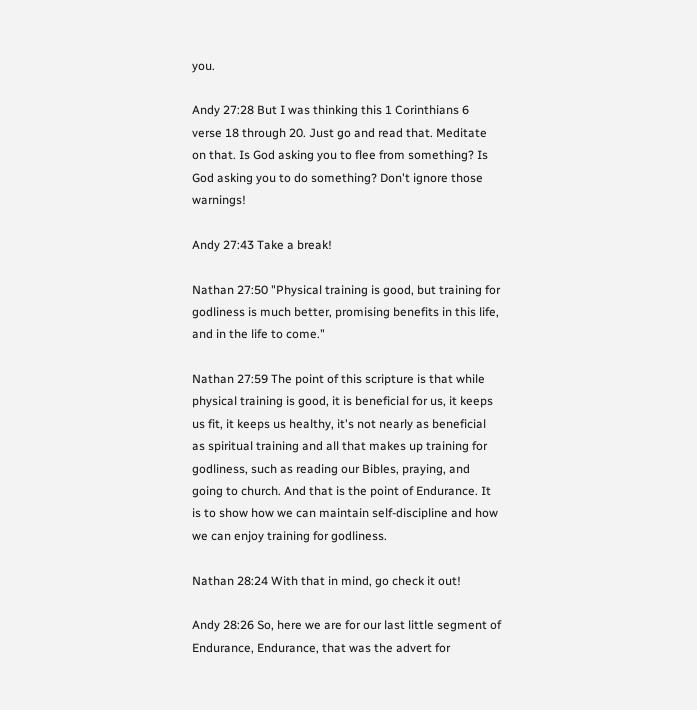you.

Andy 27:28 But I was thinking this 1 Corinthians 6 verse 18 through 20. Just go and read that. Meditate on that. Is God asking you to flee from something? Is God asking you to do something? Don't ignore those warnings!

Andy 27:43 Take a break!

Nathan 27:50 "Physical training is good, but training for godliness is much better, promising benefits in this life, and in the life to come."

Nathan 27:59 The point of this scripture is that while physical training is good, it is beneficial for us, it keeps us fit, it keeps us healthy, it's not nearly as beneficial as spiritual training and all that makes up training for godliness, such as reading our Bibles, praying, and going to church. And that is the point of Endurance. It is to show how we can maintain self-discipline and how we can enjoy training for godliness.

Nathan 28:24 With that in mind, go check it out!

Andy 28:26 So, here we are for our last little segment of Endurance, Endurance, that was the advert for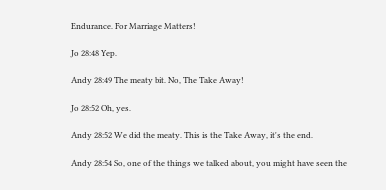Endurance. For Marriage Matters!

Jo 28:48 Yep.

Andy 28:49 The meaty bit. No, The Take Away!

Jo 28:52 Oh, yes.

Andy 28:52 We did the meaty. This is the Take Away, it's the end.

Andy 28:54 So, one of the things we talked about, you might have seen the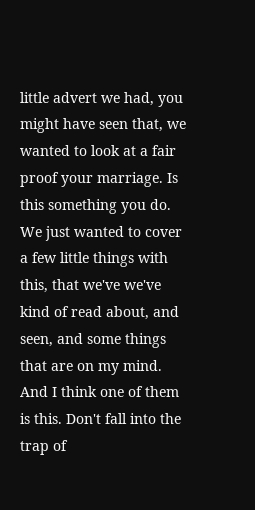little advert we had, you might have seen that, we wanted to look at a fair proof your marriage. Is this something you do. We just wanted to cover a few little things with this, that we've we've kind of read about, and seen, and some things that are on my mind. And I think one of them is this. Don't fall into the trap of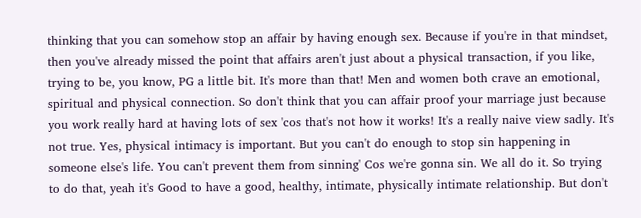thinking that you can somehow stop an affair by having enough sex. Because if you're in that mindset, then you've already missed the point that affairs aren't just about a physical transaction, if you like, trying to be, you know, PG a little bit. It's more than that! Men and women both crave an emotional, spiritual and physical connection. So don't think that you can affair proof your marriage just because you work really hard at having lots of sex 'cos that's not how it works! It's a really naive view sadly. It's not true. Yes, physical intimacy is important. But you can't do enough to stop sin happening in someone else's life. You can't prevent them from sinning' Cos we're gonna sin. We all do it. So trying to do that, yeah it's Good to have a good, healthy, intimate, physically intimate relationship. But don't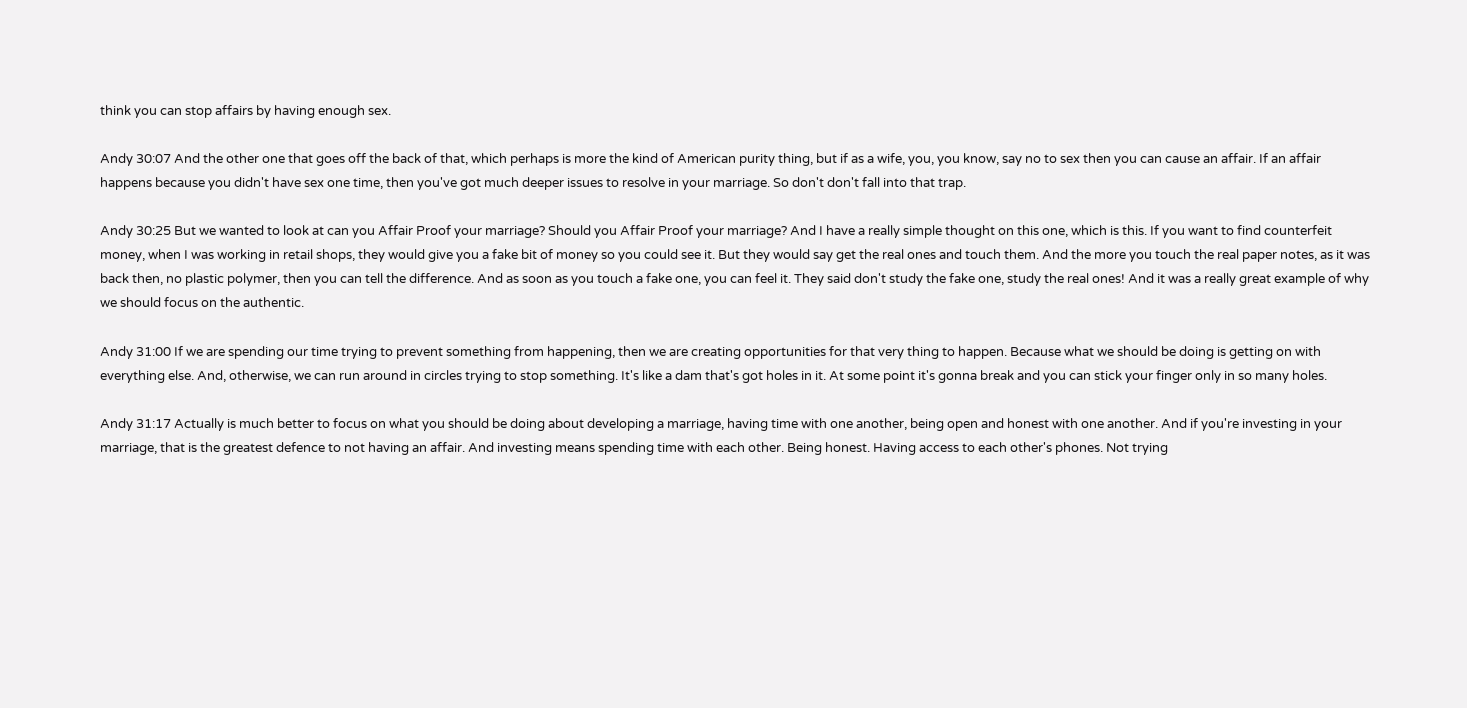think you can stop affairs by having enough sex.

Andy 30:07 And the other one that goes off the back of that, which perhaps is more the kind of American purity thing, but if as a wife, you, you know, say no to sex then you can cause an affair. If an affair happens because you didn't have sex one time, then you've got much deeper issues to resolve in your marriage. So don't don't fall into that trap.

Andy 30:25 But we wanted to look at can you Affair Proof your marriage? Should you Affair Proof your marriage? And I have a really simple thought on this one, which is this. If you want to find counterfeit money, when I was working in retail shops, they would give you a fake bit of money so you could see it. But they would say get the real ones and touch them. And the more you touch the real paper notes, as it was back then, no plastic polymer, then you can tell the difference. And as soon as you touch a fake one, you can feel it. They said don't study the fake one, study the real ones! And it was a really great example of why we should focus on the authentic.

Andy 31:00 If we are spending our time trying to prevent something from happening, then we are creating opportunities for that very thing to happen. Because what we should be doing is getting on with everything else. And, otherwise, we can run around in circles trying to stop something. It's like a dam that's got holes in it. At some point it's gonna break and you can stick your finger only in so many holes.

Andy 31:17 Actually is much better to focus on what you should be doing about developing a marriage, having time with one another, being open and honest with one another. And if you're investing in your marriage, that is the greatest defence to not having an affair. And investing means spending time with each other. Being honest. Having access to each other's phones. Not trying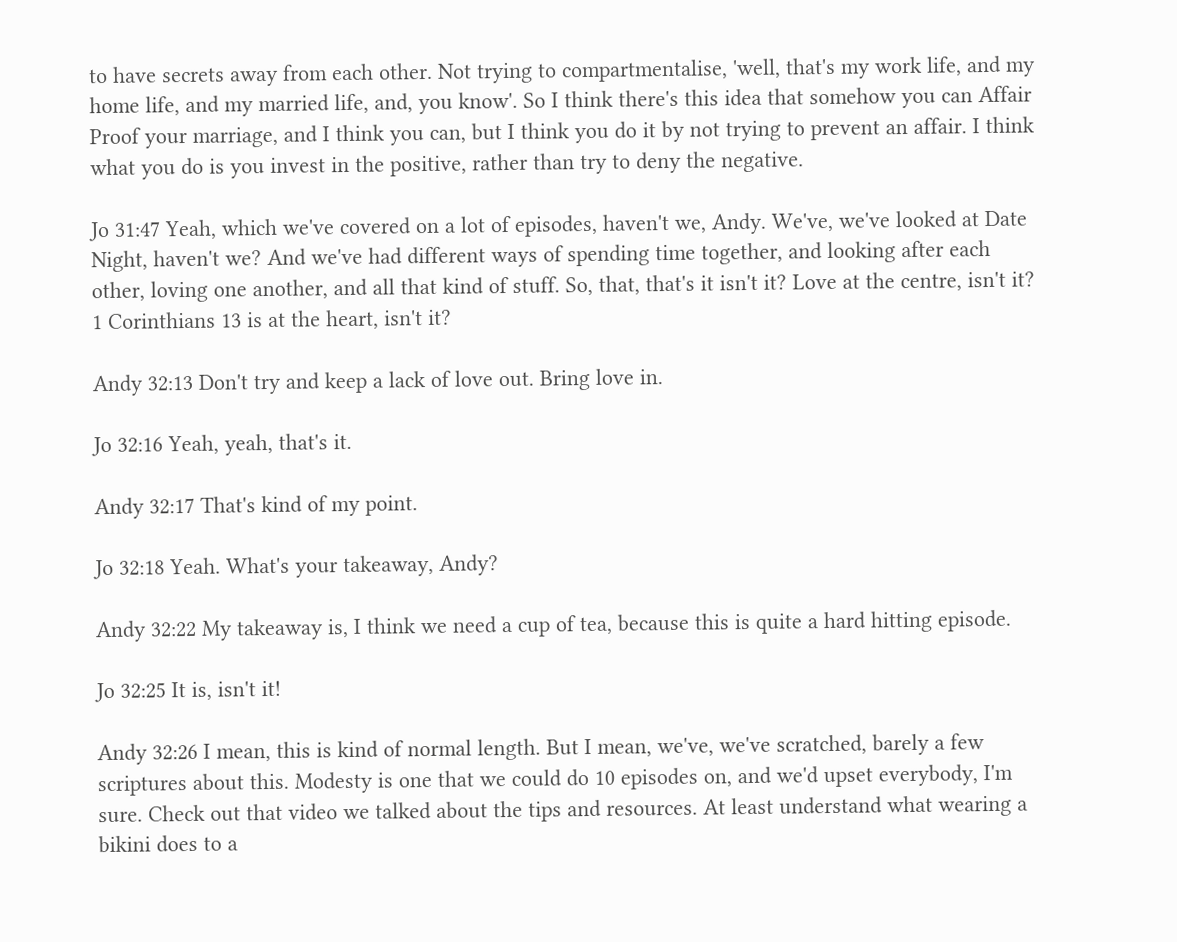to have secrets away from each other. Not trying to compartmentalise, 'well, that's my work life, and my home life, and my married life, and, you know'. So I think there's this idea that somehow you can Affair Proof your marriage, and I think you can, but I think you do it by not trying to prevent an affair. I think what you do is you invest in the positive, rather than try to deny the negative.

Jo 31:47 Yeah, which we've covered on a lot of episodes, haven't we, Andy. We've, we've looked at Date Night, haven't we? And we've had different ways of spending time together, and looking after each other, loving one another, and all that kind of stuff. So, that, that's it isn't it? Love at the centre, isn't it? 1 Corinthians 13 is at the heart, isn't it?

Andy 32:13 Don't try and keep a lack of love out. Bring love in.

Jo 32:16 Yeah, yeah, that's it.

Andy 32:17 That's kind of my point.

Jo 32:18 Yeah. What's your takeaway, Andy?

Andy 32:22 My takeaway is, I think we need a cup of tea, because this is quite a hard hitting episode.

Jo 32:25 It is, isn't it!

Andy 32:26 I mean, this is kind of normal length. But I mean, we've, we've scratched, barely a few scriptures about this. Modesty is one that we could do 10 episodes on, and we'd upset everybody, I'm sure. Check out that video we talked about the tips and resources. At least understand what wearing a bikini does to a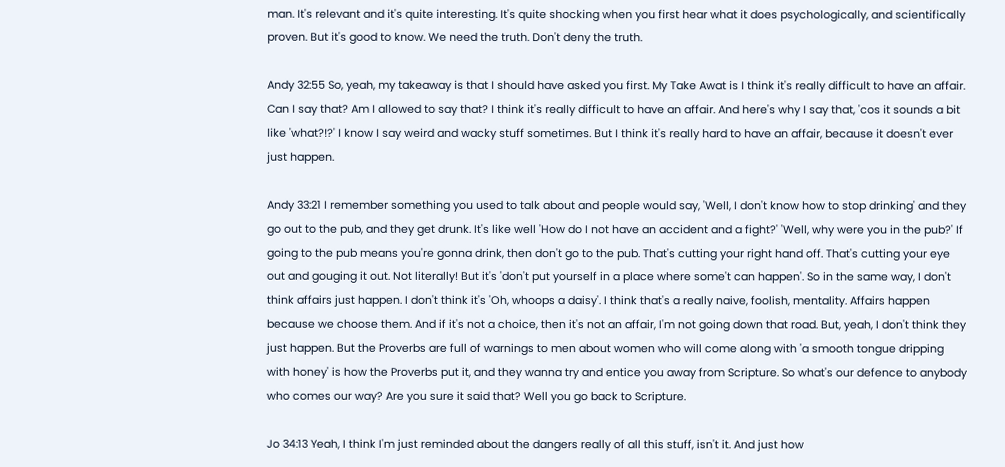man. It's relevant and it's quite interesting. It's quite shocking when you first hear what it does psychologically, and scientifically proven. But it's good to know. We need the truth. Don't deny the truth.

Andy 32:55 So, yeah, my takeaway is that I should have asked you first. My Take Awat is I think it's really difficult to have an affair. Can I say that? Am I allowed to say that? I think it's really difficult to have an affair. And here's why I say that, 'cos it sounds a bit like 'what?!?' I know I say weird and wacky stuff sometimes. But I think it's really hard to have an affair, because it doesn't ever just happen.

Andy 33:21 I remember something you used to talk about and people would say, 'Well, I don't know how to stop drinking' and they go out to the pub, and they get drunk. It's like well 'How do I not have an accident and a fight?' 'Well, why were you in the pub?' If going to the pub means you're gonna drink, then don't go to the pub. That's cutting your right hand off. That's cutting your eye out and gouging it out. Not literally! But it's 'don't put yourself in a place where some't can happen'. So in the same way, I don't think affairs just happen. I don't think it's 'Oh, whoops a daisy'. I think that's a really naive, foolish, mentality. Affairs happen because we choose them. And if it's not a choice, then it's not an affair, I'm not going down that road. But, yeah, I don't think they just happen. But the Proverbs are full of warnings to men about women who will come along with 'a smooth tongue dripping with honey' is how the Proverbs put it, and they wanna try and entice you away from Scripture. So what's our defence to anybody who comes our way? Are you sure it said that? Well you go back to Scripture.

Jo 34:13 Yeah, I think I'm just reminded about the dangers really of all this stuff, isn't it. And just how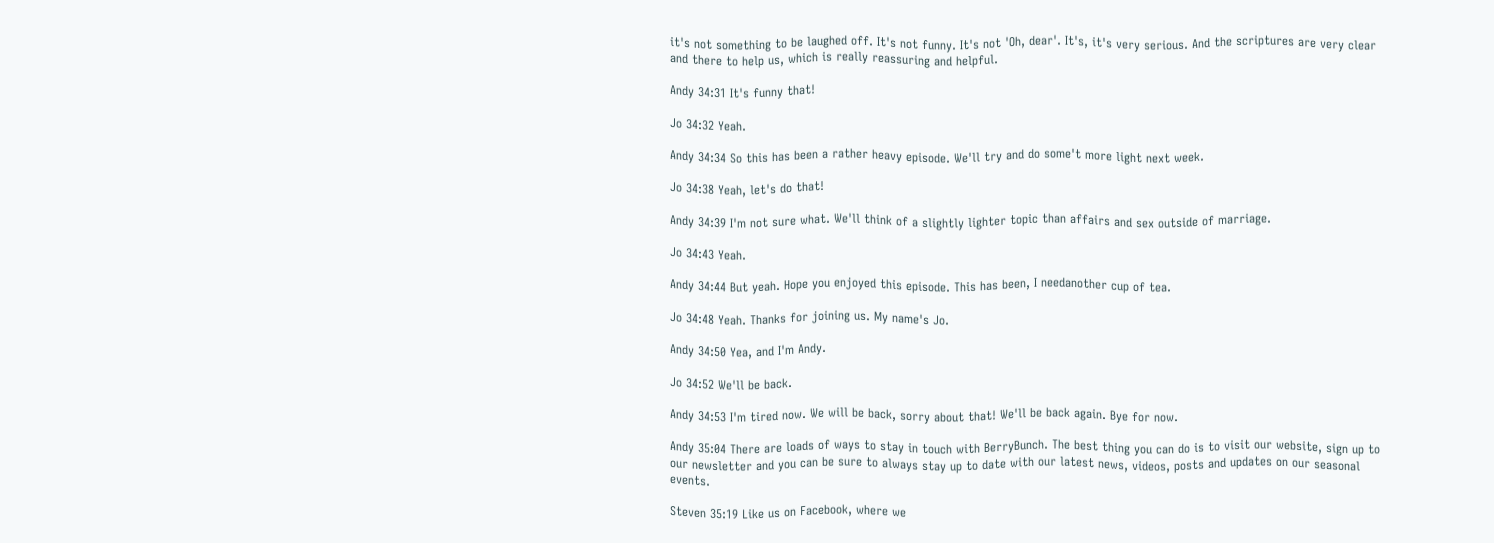it's not something to be laughed off. It's not funny. It's not 'Oh, dear'. It's, it's very serious. And the scriptures are very clear and there to help us, which is really reassuring and helpful.

Andy 34:31 It's funny that!

Jo 34:32 Yeah.

Andy 34:34 So this has been a rather heavy episode. We'll try and do some't more light next week.

Jo 34:38 Yeah, let's do that!

Andy 34:39 I'm not sure what. We'll think of a slightly lighter topic than affairs and sex outside of marriage.

Jo 34:43 Yeah.

Andy 34:44 But yeah. Hope you enjoyed this episode. This has been, I needanother cup of tea.

Jo 34:48 Yeah. Thanks for joining us. My name's Jo.

Andy 34:50 Yea, and I'm Andy.

Jo 34:52 We'll be back.

Andy 34:53 I'm tired now. We will be back, sorry about that! We'll be back again. Bye for now.

Andy 35:04 There are loads of ways to stay in touch with BerryBunch. The best thing you can do is to visit our website, sign up to our newsletter and you can be sure to always stay up to date with our latest news, videos, posts and updates on our seasonal events.

Steven 35:19 Like us on Facebook, where we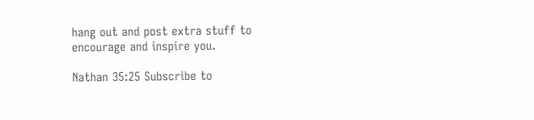hang out and post extra stuff to encourage and inspire you.

Nathan 35:25 Subscribe to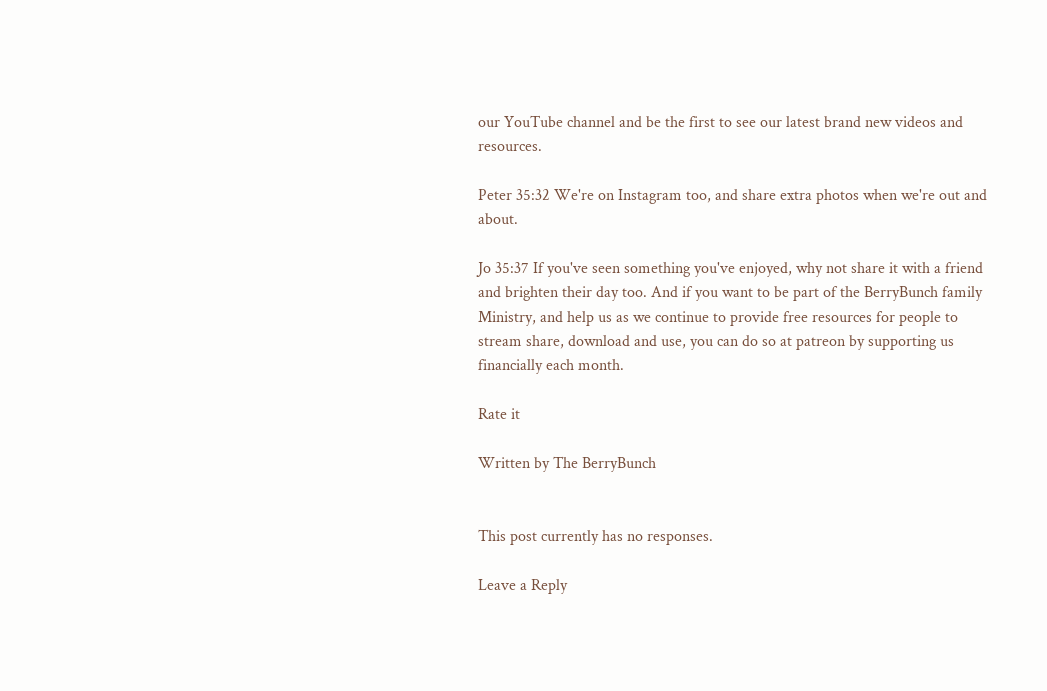our YouTube channel and be the first to see our latest brand new videos and resources.

Peter 35:32 We're on Instagram too, and share extra photos when we're out and about.

Jo 35:37 If you've seen something you've enjoyed, why not share it with a friend and brighten their day too. And if you want to be part of the BerryBunch family Ministry, and help us as we continue to provide free resources for people to stream share, download and use, you can do so at patreon by supporting us financially each month.

Rate it

Written by The BerryBunch


This post currently has no responses.

Leave a Reply